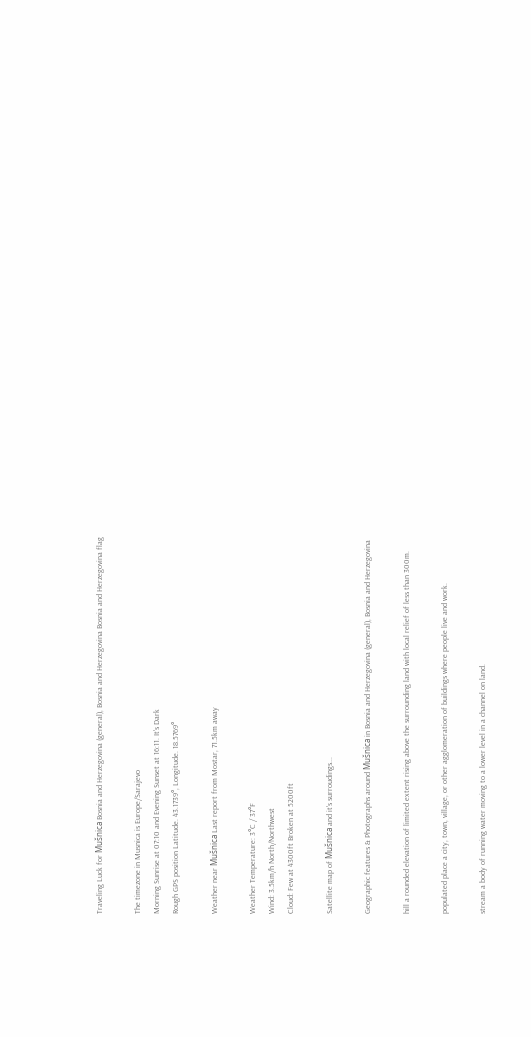Traveling Luck for Mušnica Bosnia and Herzegovina (general), Bosnia and Herzegovina Bosnia and Herzegovina flag

The timezone in Musnica is Europe/Sarajevo
Morning Sunrise at 07:10 and Evening Sunset at 16:11. It's Dark
Rough GPS position Latitude. 43.1739°, Longitude. 18.5769°

Weather near Mušnica Last report from Mostar, 71.5km away

Weather Temperature: 3°C / 37°F
Wind: 3.5km/h North/Northwest
Cloud: Few at 4300ft Broken at 5200ft

Satellite map of Mušnica and it's surroudings...

Geographic features & Photographs around Mušnica in Bosnia and Herzegovina (general), Bosnia and Herzegovina

hill a rounded elevation of limited extent rising above the surrounding land with local relief of less than 300m.

populated place a city, town, village, or other agglomeration of buildings where people live and work.

stream a body of running water moving to a lower level in a channel on land.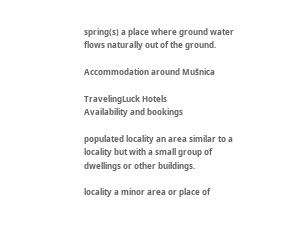spring(s) a place where ground water flows naturally out of the ground.

Accommodation around Mušnica

TravelingLuck Hotels
Availability and bookings

populated locality an area similar to a locality but with a small group of dwellings or other buildings.

locality a minor area or place of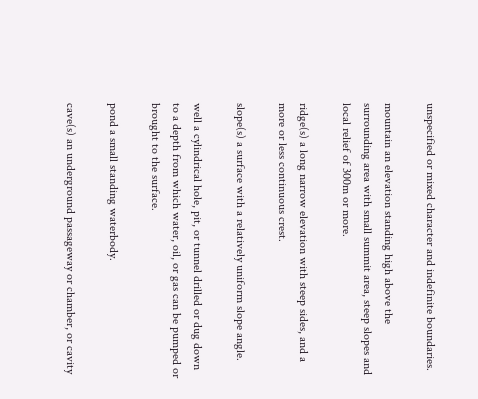unspecified or mixed character and indefinite boundaries.

mountain an elevation standing high above the surrounding area with small summit area, steep slopes and local relief of 300m or more.

ridge(s) a long narrow elevation with steep sides, and a more or less continuous crest.

slope(s) a surface with a relatively uniform slope angle.

well a cylindrical hole, pit, or tunnel drilled or dug down to a depth from which water, oil, or gas can be pumped or brought to the surface.

pond a small standing waterbody.

cave(s) an underground passageway or chamber, or cavity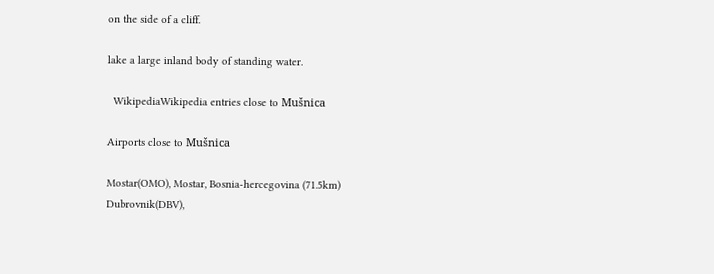on the side of a cliff.

lake a large inland body of standing water.

  WikipediaWikipedia entries close to Mušnica

Airports close to Mušnica

Mostar(OMO), Mostar, Bosnia-hercegovina (71.5km)
Dubrovnik(DBV),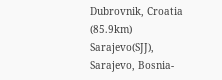Dubrovnik, Croatia (85.9km)
Sarajevo(SJJ), Sarajevo, Bosnia-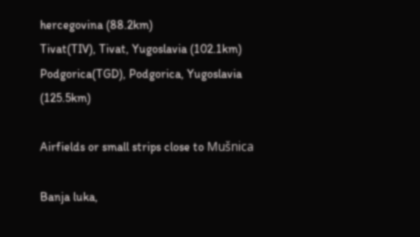hercegovina (88.2km)
Tivat(TIV), Tivat, Yugoslavia (102.1km)
Podgorica(TGD), Podgorica, Yugoslavia (125.5km)

Airfields or small strips close to Mušnica

Banja luka,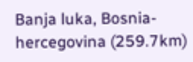Banja luka, Bosnia-hercegovina (259.7km)